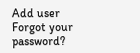Add user
Forgot your password?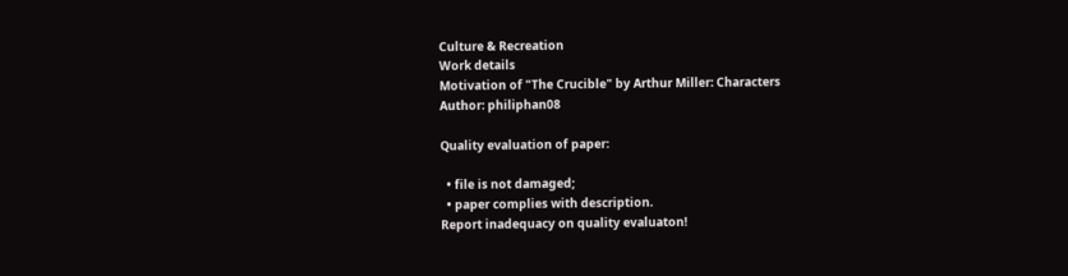Culture & Recreation
Work details
Motivation of "The Crucible" by Arthur Miller: Characters
Author: philiphan08

Quality evaluation of paper:

  • file is not damaged;
  • paper complies with description.
Report inadequacy on quality evaluaton!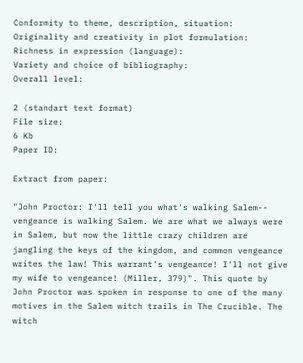Conformity to theme, description, situation:
Originality and creativity in plot formulation:
Richness in expression (language):
Variety and choice of bibliography:
Overall level:

2 (standart text format)
File size:
6 Kb
Paper ID:

Extract from paper:

"John Proctor: I'll tell you what's walking Salem-- vengeance is walking Salem. We are what we always were in Salem, but now the little crazy children are jangling the keys of the kingdom, and common vengeance writes the law! This warrant's vengeance! I'll not give my wife to vengeance! (Miller, 379)". This quote by John Proctor was spoken in response to one of the many motives in the Salem witch trails in The Crucible. The witch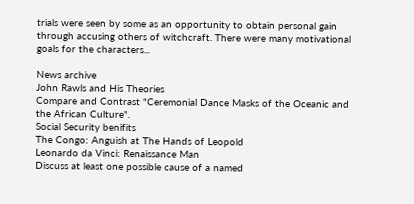trials were seen by some as an opportunity to obtain personal gain through accusing others of witchcraft. There were many motivational goals for the characters...

News archive
John Rawls and His Theories
Compare and Contrast "Ceremonial Dance Masks of the Oceanic and the African Culture".
Social Security benifits
The Congo: Anguish at The Hands of Leopold
Leonardo da Vinci: Renaissance Man
Discuss at least one possible cause of a named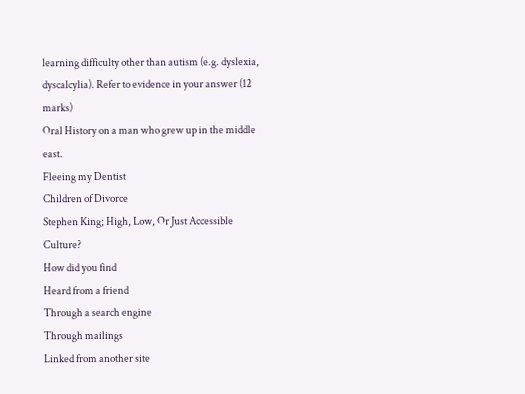learning difficulty other than autism (e.g. dyslexia, dyscalcylia). Refer to evidence in your answer (12 marks)
Oral History on a man who grew up in the middle east.
Fleeing my Dentist
Children of Divorce
Stephen King; High, Low, Or Just Accessible Culture?
How did you find
Heard from a friend
Through a search engine
Through mailings
Linked from another site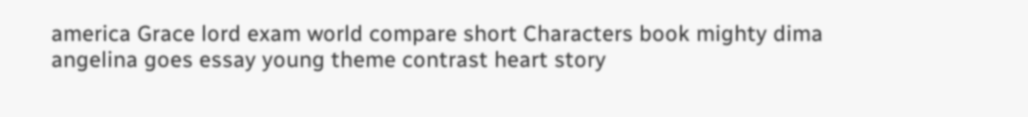america Grace lord exam world compare short Characters book mighty dima angelina goes essay young theme contrast heart story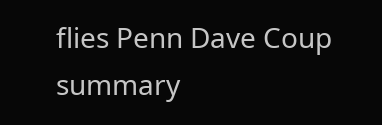flies Penn Dave Coup summary